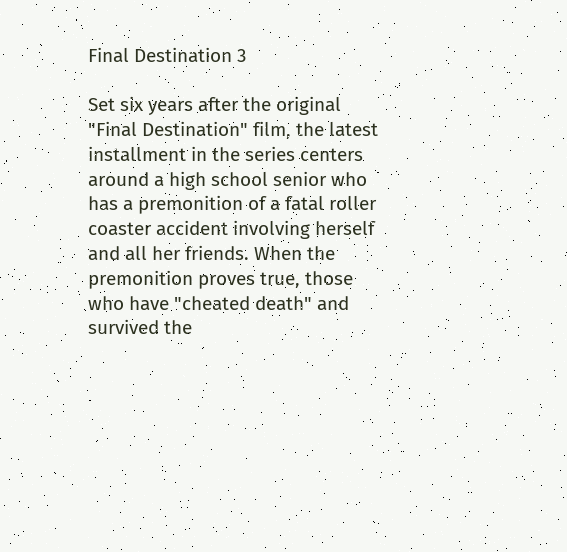Final Destination 3

Set six years after the original "Final Destination" film, the latest installment in the series centers around a high school senior who has a premonition of a fatal roller coaster accident involving herself and all her friends. When the premonition proves true, those who have "cheated death" and survived the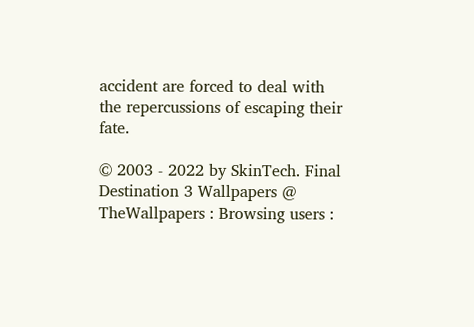accident are forced to deal with the repercussions of escaping their fate.

© 2003 - 2022 by SkinTech. Final Destination 3 Wallpapers @ TheWallpapers : Browsing users :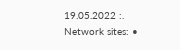19.05.2022 :.
Network sites: •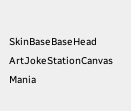SkinBaseBaseHead ArtJokeStationCanvas Mania